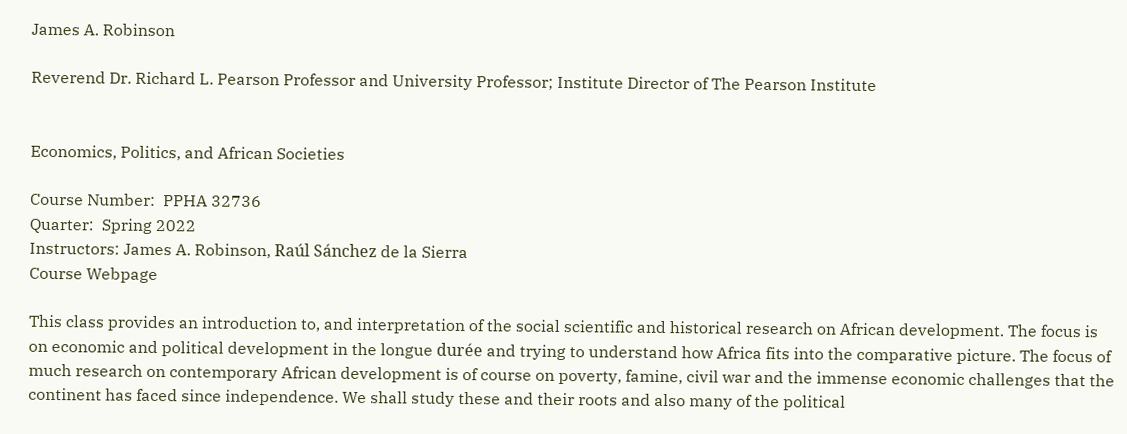James A. Robinson

Reverend Dr. Richard L. Pearson Professor and University Professor; Institute Director of The Pearson Institute


Economics, Politics, and African Societies

Course Number:  PPHA 32736
Quarter:  Spring 2022
Instructors: James A. Robinson, Raúl Sánchez de la Sierra
Course Webpage

This class provides an introduction to, and interpretation of the social scientific and historical research on African development. The focus is on economic and political development in the longue durée and trying to understand how Africa fits into the comparative picture. The focus of much research on contemporary African development is of course on poverty, famine, civil war and the immense economic challenges that the continent has faced since independence. We shall study these and their roots and also many of the political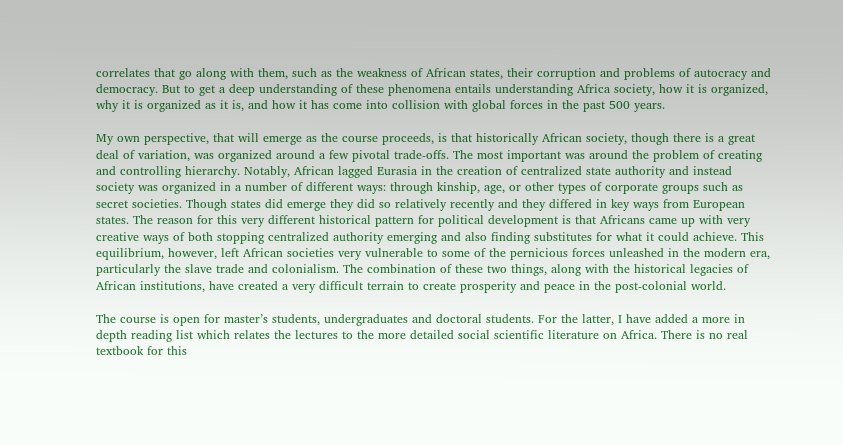correlates that go along with them, such as the weakness of African states, their corruption and problems of autocracy and democracy. But to get a deep understanding of these phenomena entails understanding Africa society, how it is organized, why it is organized as it is, and how it has come into collision with global forces in the past 500 years.

My own perspective, that will emerge as the course proceeds, is that historically African society, though there is a great deal of variation, was organized around a few pivotal trade-offs. The most important was around the problem of creating and controlling hierarchy. Notably, African lagged Eurasia in the creation of centralized state authority and instead society was organized in a number of different ways: through kinship, age, or other types of corporate groups such as secret societies. Though states did emerge they did so relatively recently and they differed in key ways from European states. The reason for this very different historical pattern for political development is that Africans came up with very creative ways of both stopping centralized authority emerging and also finding substitutes for what it could achieve. This equilibrium, however, left African societies very vulnerable to some of the pernicious forces unleashed in the modern era, particularly the slave trade and colonialism. The combination of these two things, along with the historical legacies of African institutions, have created a very difficult terrain to create prosperity and peace in the post-colonial world.

The course is open for master’s students, undergraduates and doctoral students. For the latter, I have added a more in depth reading list which relates the lectures to the more detailed social scientific literature on Africa. There is no real textbook for this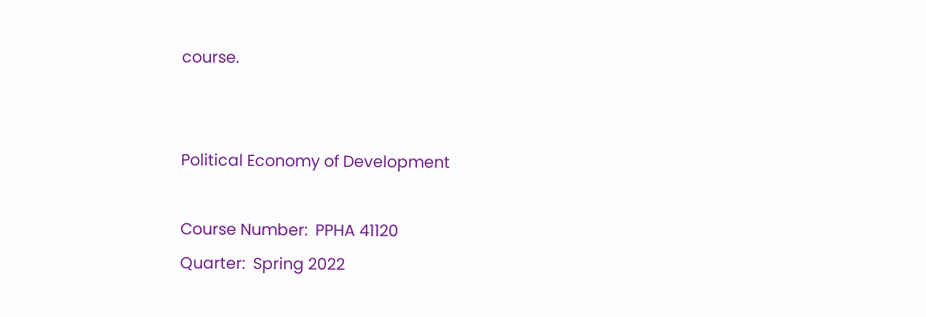course.


Political Economy of Development

Course Number:  PPHA 41120
Quarter:  Spring 2022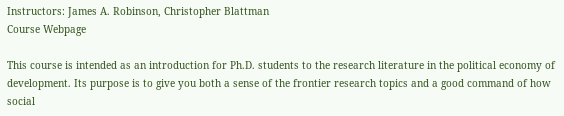Instructors: James A. Robinson, Christopher Blattman
Course Webpage

This course is intended as an introduction for Ph.D. students to the research literature in the political economy of development. Its purpose is to give you both a sense of the frontier research topics and a good command of how social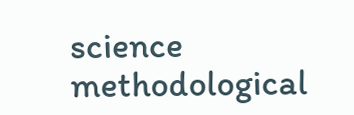science methodological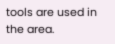tools are used in the area.